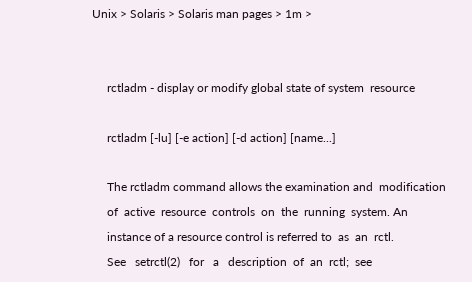Unix > Solaris > Solaris man pages > 1m >


     rctladm - display or modify global state of system  resource

     rctladm [-lu] [-e action] [-d action] [name...]

     The rctladm command allows the examination and  modification
     of  active  resource  controls  on  the  running  system. An
     instance of a resource control is referred to  as  an  rctl.
     See   setrctl(2)   for   a   description  of  an  rctl;  see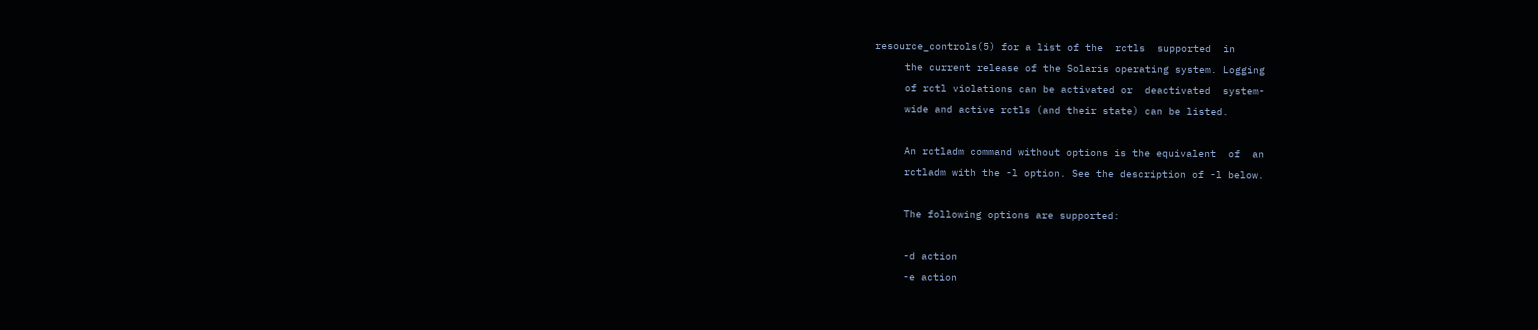resource_controls(5) for a list of the  rctls  supported  in
     the current release of the Solaris operating system. Logging
     of rctl violations can be activated or  deactivated  system-
     wide and active rctls (and their state) can be listed.

     An rctladm command without options is the equivalent  of  an
     rctladm with the -l option. See the description of -l below.

     The following options are supported:

     -d action
     -e action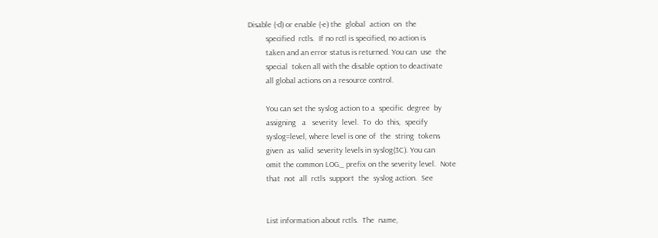Disable (-d) or enable (-e) the  global  action  on  the
         specified  rctls.  If no rctl is specified, no action is
         taken and an error status is returned. You can  use  the
         special  token all with the disable option to deactivate
         all global actions on a resource control.

         You can set the syslog action to a  specific  degree  by
         assigning   a   severity  level.  To  do  this,  specify
         syslog=level, where level is one of  the  string  tokens
         given  as  valid  severity levels in syslog(3C). You can
         omit the common LOG_ prefix on the severity level.  Note
         that  not  all  rctls  support  the  syslog action.  See


         List information about rctls.  The  name,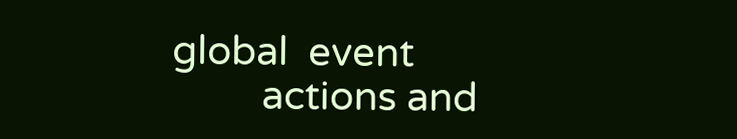global  event
         actions and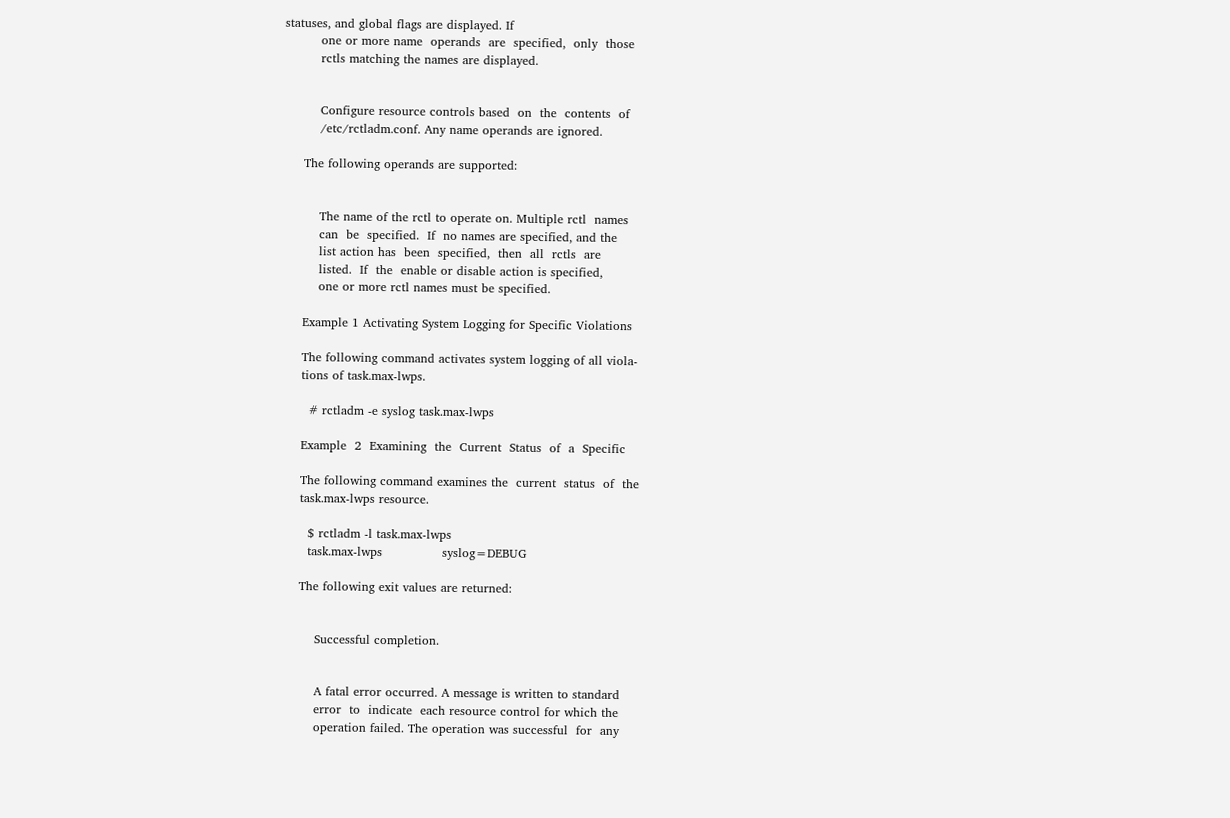statuses, and global flags are displayed. If
         one or more name  operands  are  specified,  only  those
         rctls matching the names are displayed.


         Configure resource controls based  on  the  contents  of
         /etc/rctladm.conf. Any name operands are ignored.

     The following operands are supported:


         The name of the rctl to operate on. Multiple rctl  names
         can  be  specified.  If  no names are specified, and the
         list action has  been  specified,  then  all  rctls  are
         listed.  If  the  enable or disable action is specified,
         one or more rctl names must be specified.

     Example 1 Activating System Logging for Specific Violations

     The following command activates system logging of all viola-
     tions of task.max-lwps.

       # rctladm -e syslog task.max-lwps

     Example  2  Examining  the  Current  Status  of  a  Specific

     The following command examines the  current  status  of  the
     task.max-lwps resource.

       $ rctladm -l task.max-lwps
       task.max-lwps               syslog=DEBUG

     The following exit values are returned:


         Successful completion.


         A fatal error occurred. A message is written to standard
         error  to  indicate  each resource control for which the
         operation failed. The operation was successful  for  any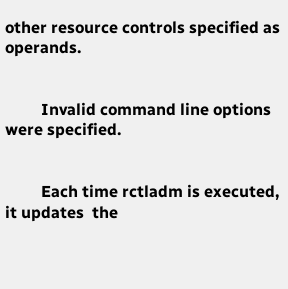other resource controls specified as operands.


         Invalid command line options were specified.


         Each time rctladm is executed, it updates  the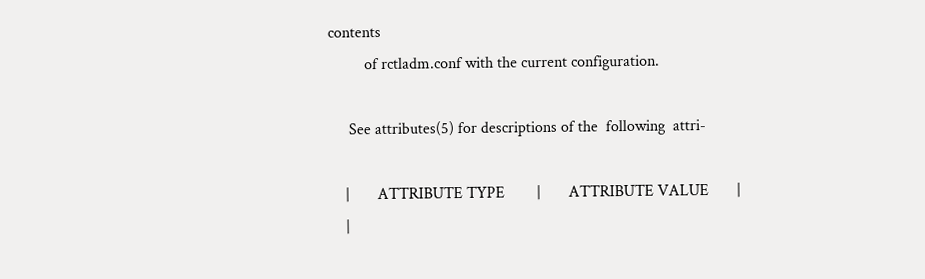contents
         of rctladm.conf with the current configuration.

     See attributes(5) for descriptions of the  following  attri-

    |       ATTRIBUTE TYPE        |       ATTRIBUTE VALUE       |
    |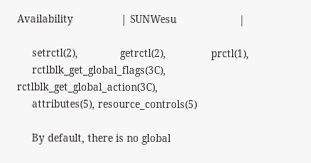Availability                | SUNWesu                     |

     setrctl(2),              getrctl(2),               prctl(1),
     rctlblk_get_global_flags(3C), rctlblk_get_global_action(3C),
     attributes(5), resource_controls(5)

     By default, there is no global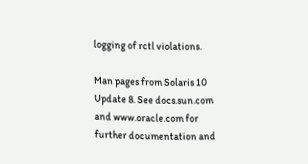logging of rctl violations.

Man pages from Solaris 10 Update 8. See docs.sun.com and www.oracle.com for further documentation and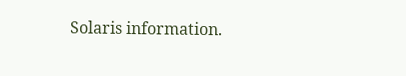Solaris information.